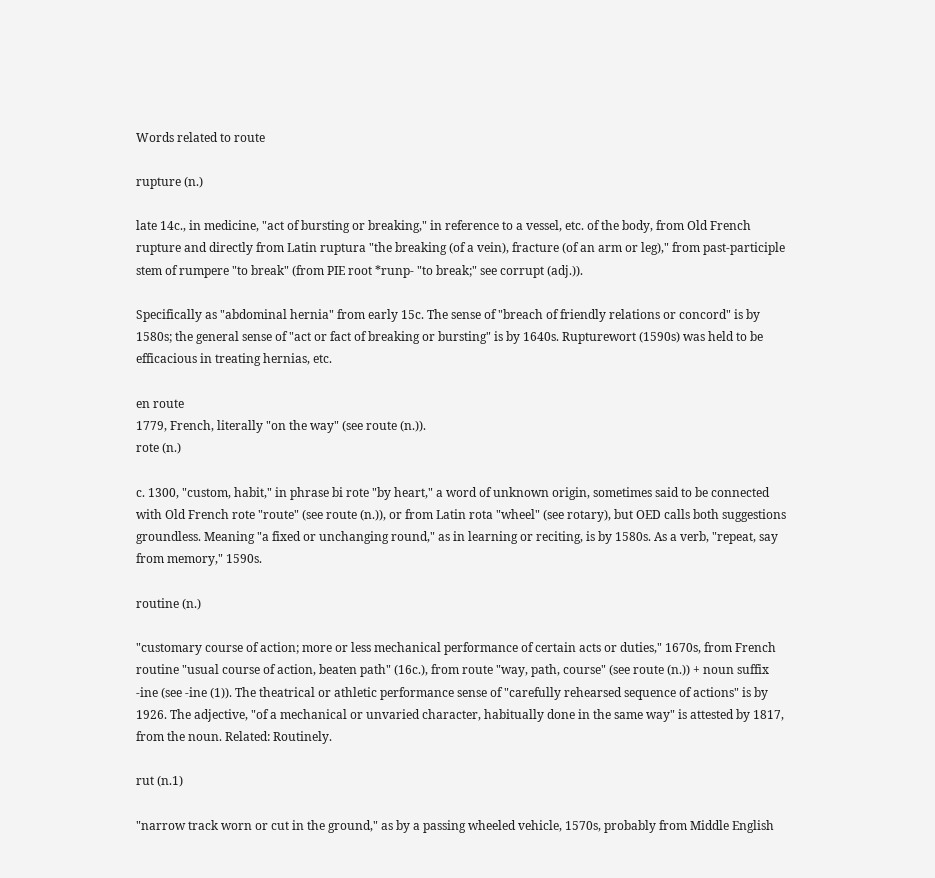Words related to route

rupture (n.)

late 14c., in medicine, "act of bursting or breaking," in reference to a vessel, etc. of the body, from Old French rupture and directly from Latin ruptura "the breaking (of a vein), fracture (of an arm or leg)," from past-participle stem of rumpere "to break" (from PIE root *runp- "to break;" see corrupt (adj.)).

Specifically as "abdominal hernia" from early 15c. The sense of "breach of friendly relations or concord" is by 1580s; the general sense of "act or fact of breaking or bursting" is by 1640s. Rupturewort (1590s) was held to be efficacious in treating hernias, etc.

en route
1779, French, literally "on the way" (see route (n.)).
rote (n.)

c. 1300, "custom, habit," in phrase bi rote "by heart," a word of unknown origin, sometimes said to be connected with Old French rote "route" (see route (n.)), or from Latin rota "wheel" (see rotary), but OED calls both suggestions groundless. Meaning "a fixed or unchanging round," as in learning or reciting, is by 1580s. As a verb, "repeat, say from memory," 1590s.

routine (n.)

"customary course of action; more or less mechanical performance of certain acts or duties," 1670s, from French routine "usual course of action, beaten path" (16c.), from route "way, path, course" (see route (n.)) + noun suffix -ine (see -ine (1)). The theatrical or athletic performance sense of "carefully rehearsed sequence of actions" is by 1926. The adjective, "of a mechanical or unvaried character, habitually done in the same way" is attested by 1817, from the noun. Related: Routinely.

rut (n.1)

"narrow track worn or cut in the ground," as by a passing wheeled vehicle, 1570s, probably from Middle English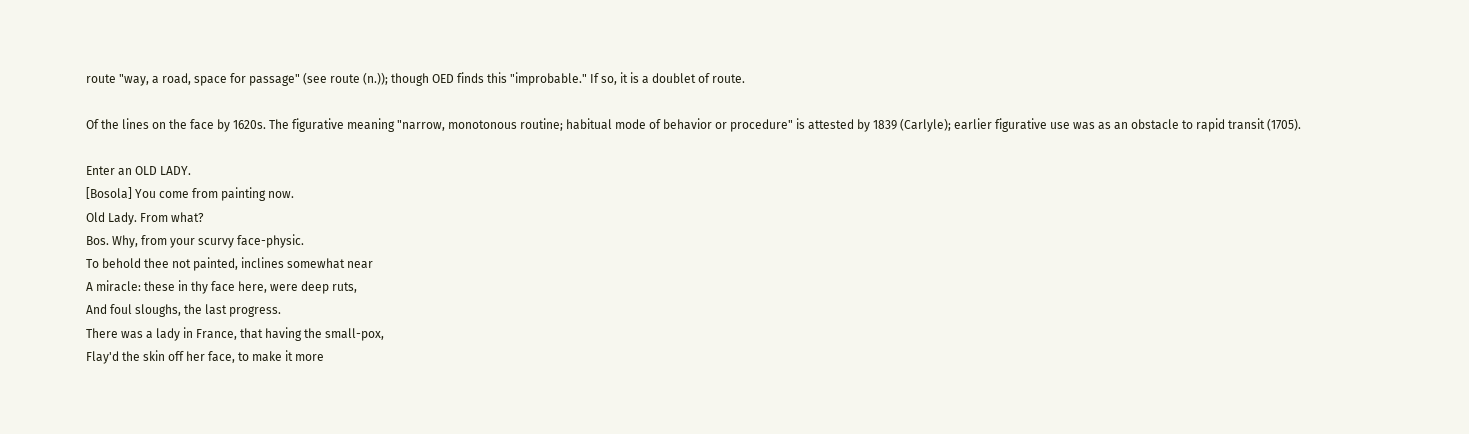route "way, a road, space for passage" (see route (n.)); though OED finds this "improbable." If so, it is a doublet of route.

Of the lines on the face by 1620s. The figurative meaning "narrow, monotonous routine; habitual mode of behavior or procedure" is attested by 1839 (Carlyle); earlier figurative use was as an obstacle to rapid transit (1705).

Enter an OLD LADY.
[Bosola] You come from painting now.
Old Lady. From what?
Bos. Why, from your scurvy face-physic.
To behold thee not painted, inclines somewhat near
A miracle: these in thy face here, were deep ruts,
And foul sloughs, the last progress.
There was a lady in France, that having the small-pox,
Flay'd the skin off her face, to make it more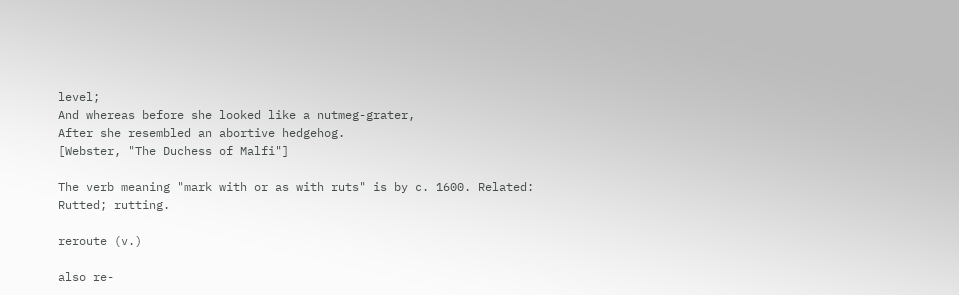level;
And whereas before she looked like a nutmeg-grater,
After she resembled an abortive hedgehog.
[Webster, "The Duchess of Malfi"]

The verb meaning "mark with or as with ruts" is by c. 1600. Related: Rutted; rutting.

reroute (v.)

also re-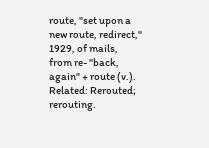route, "set upon a new route, redirect," 1929, of mails, from re- "back, again" + route (v.). Related: Rerouted; rerouting.